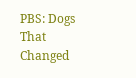PBS: Dogs That Changed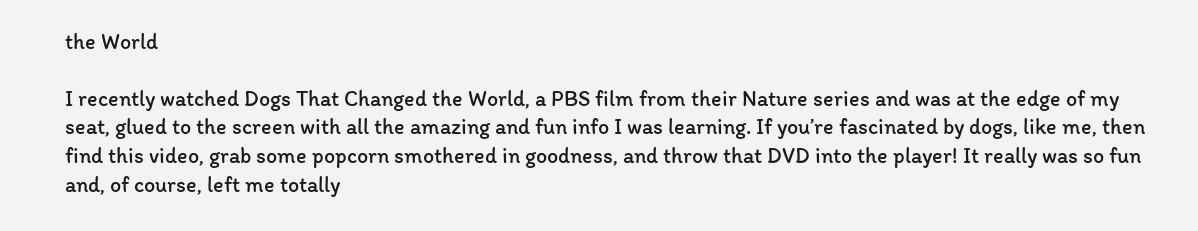the World

I recently watched Dogs That Changed the World, a PBS film from their Nature series and was at the edge of my seat, glued to the screen with all the amazing and fun info I was learning. If you’re fascinated by dogs, like me, then find this video, grab some popcorn smothered in goodness, and throw that DVD into the player! It really was so fun and, of course, left me totally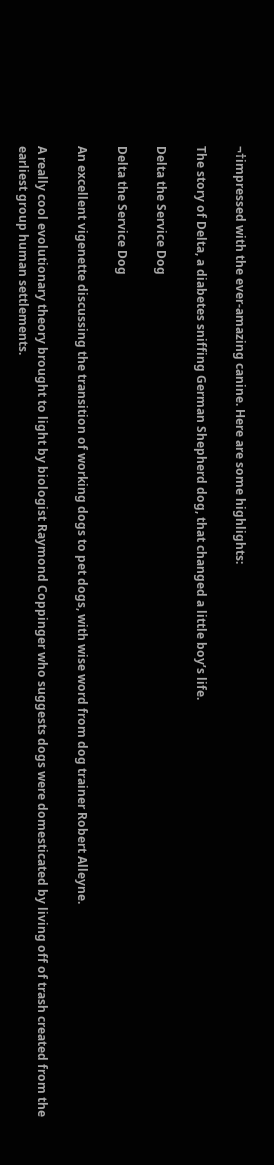¬†impressed with the ever-amazing canine. Here are some highlights:

The story of Delta, a diabetes sniffing German Shepherd dog, that changed a little boy’s life.

Delta the Service Dog

Delta the Service Dog

An excellent vigenette discussing the transition of working dogs to pet dogs, with wise word from dog trainer Robert Alleyne.

A really cool evolutionary theory brought to light by biologist Raymond Coppinger who suggests dogs were domesticated by living off of trash created from the earliest group human settlements.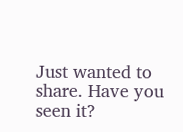Just wanted to share. Have you seen it?